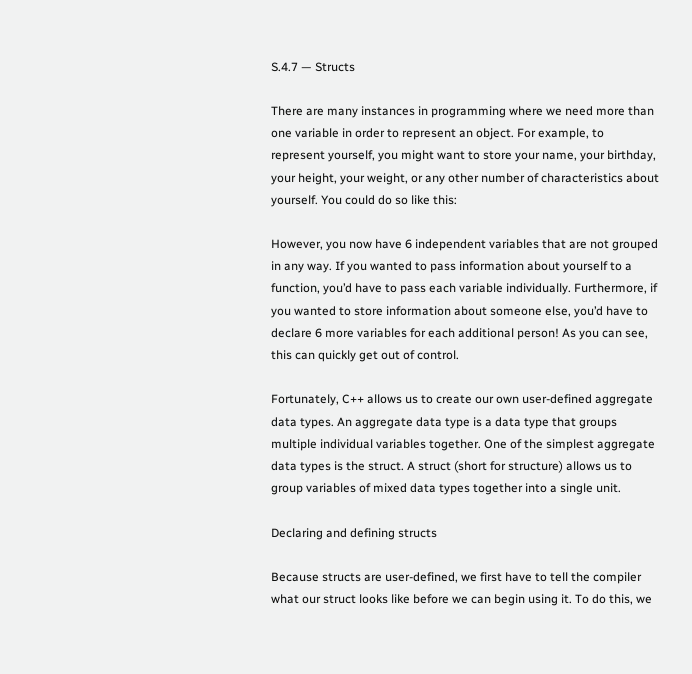S.4.7 — Structs

There are many instances in programming where we need more than one variable in order to represent an object. For example, to represent yourself, you might want to store your name, your birthday, your height, your weight, or any other number of characteristics about yourself. You could do so like this:

However, you now have 6 independent variables that are not grouped in any way. If you wanted to pass information about yourself to a function, you’d have to pass each variable individually. Furthermore, if you wanted to store information about someone else, you’d have to declare 6 more variables for each additional person! As you can see, this can quickly get out of control.

Fortunately, C++ allows us to create our own user-defined aggregate data types. An aggregate data type is a data type that groups multiple individual variables together. One of the simplest aggregate data types is the struct. A struct (short for structure) allows us to group variables of mixed data types together into a single unit.

Declaring and defining structs

Because structs are user-defined, we first have to tell the compiler what our struct looks like before we can begin using it. To do this, we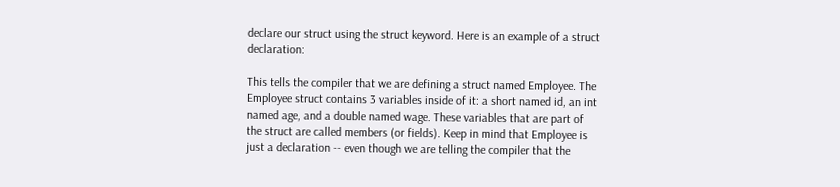declare our struct using the struct keyword. Here is an example of a struct declaration:

This tells the compiler that we are defining a struct named Employee. The Employee struct contains 3 variables inside of it: a short named id, an int named age, and a double named wage. These variables that are part of the struct are called members (or fields). Keep in mind that Employee is just a declaration -- even though we are telling the compiler that the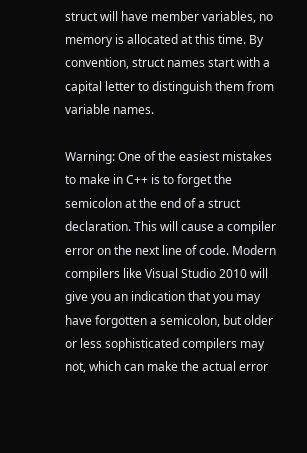struct will have member variables, no memory is allocated at this time. By convention, struct names start with a capital letter to distinguish them from variable names.

Warning: One of the easiest mistakes to make in C++ is to forget the semicolon at the end of a struct declaration. This will cause a compiler error on the next line of code. Modern compilers like Visual Studio 2010 will give you an indication that you may have forgotten a semicolon, but older or less sophisticated compilers may not, which can make the actual error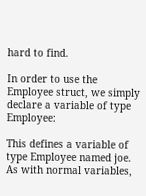hard to find.

In order to use the Employee struct, we simply declare a variable of type Employee:

This defines a variable of type Employee named joe. As with normal variables,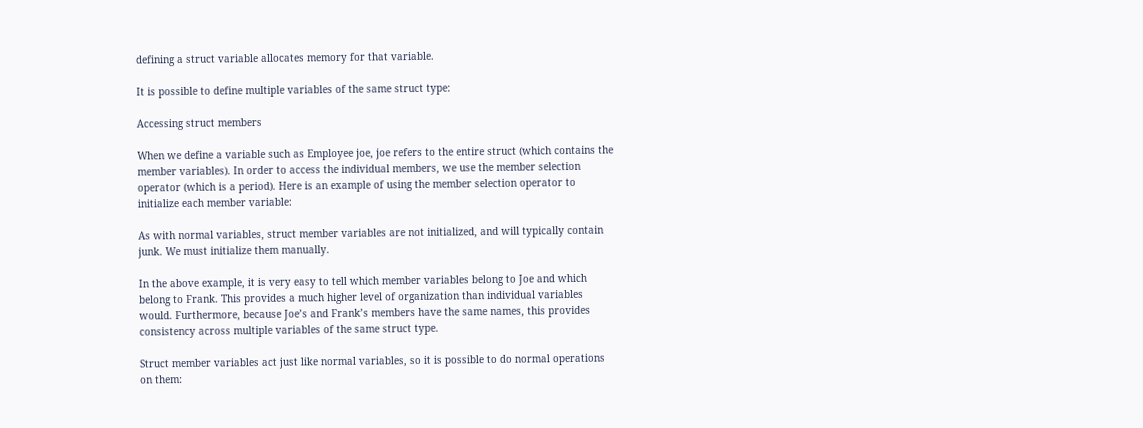defining a struct variable allocates memory for that variable.

It is possible to define multiple variables of the same struct type:

Accessing struct members

When we define a variable such as Employee joe, joe refers to the entire struct (which contains the member variables). In order to access the individual members, we use the member selection operator (which is a period). Here is an example of using the member selection operator to initialize each member variable:

As with normal variables, struct member variables are not initialized, and will typically contain junk. We must initialize them manually.

In the above example, it is very easy to tell which member variables belong to Joe and which belong to Frank. This provides a much higher level of organization than individual variables would. Furthermore, because Joe’s and Frank’s members have the same names, this provides consistency across multiple variables of the same struct type.

Struct member variables act just like normal variables, so it is possible to do normal operations on them: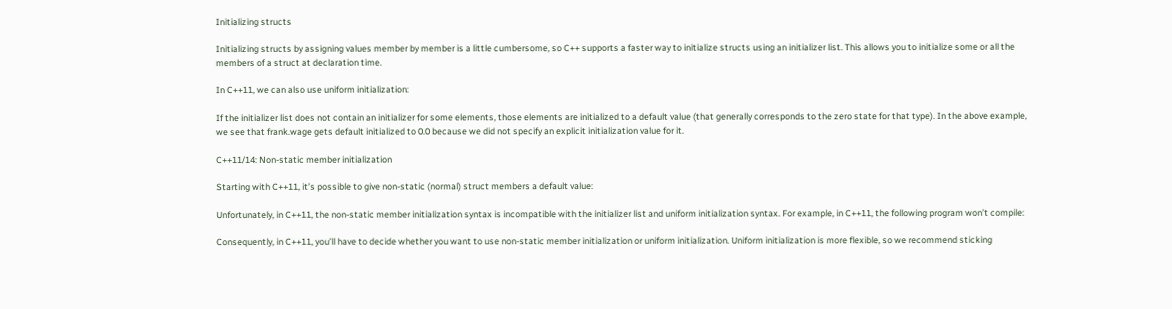Initializing structs

Initializing structs by assigning values member by member is a little cumbersome, so C++ supports a faster way to initialize structs using an initializer list. This allows you to initialize some or all the members of a struct at declaration time.

In C++11, we can also use uniform initialization:

If the initializer list does not contain an initializer for some elements, those elements are initialized to a default value (that generally corresponds to the zero state for that type). In the above example, we see that frank.wage gets default initialized to 0.0 because we did not specify an explicit initialization value for it.

C++11/14: Non-static member initialization

Starting with C++11, it’s possible to give non-static (normal) struct members a default value:

Unfortunately, in C++11, the non-static member initialization syntax is incompatible with the initializer list and uniform initialization syntax. For example, in C++11, the following program won’t compile:

Consequently, in C++11, you’ll have to decide whether you want to use non-static member initialization or uniform initialization. Uniform initialization is more flexible, so we recommend sticking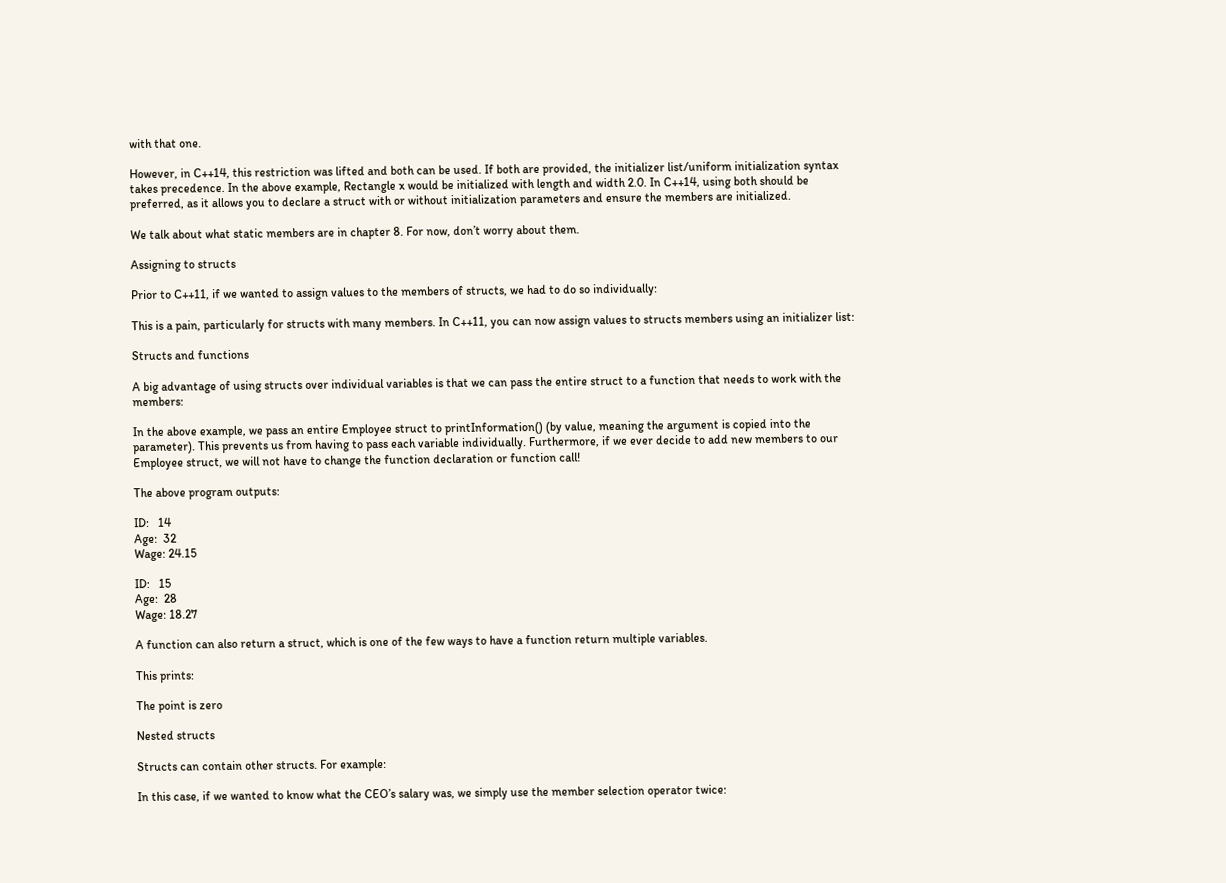with that one.

However, in C++14, this restriction was lifted and both can be used. If both are provided, the initializer list/uniform initialization syntax takes precedence. In the above example, Rectangle x would be initialized with length and width 2.0. In C++14, using both should be preferred, as it allows you to declare a struct with or without initialization parameters and ensure the members are initialized.

We talk about what static members are in chapter 8. For now, don’t worry about them.

Assigning to structs

Prior to C++11, if we wanted to assign values to the members of structs, we had to do so individually:

This is a pain, particularly for structs with many members. In C++11, you can now assign values to structs members using an initializer list:

Structs and functions

A big advantage of using structs over individual variables is that we can pass the entire struct to a function that needs to work with the members:

In the above example, we pass an entire Employee struct to printInformation() (by value, meaning the argument is copied into the parameter). This prevents us from having to pass each variable individually. Furthermore, if we ever decide to add new members to our Employee struct, we will not have to change the function declaration or function call!

The above program outputs:

ID:   14
Age:  32
Wage: 24.15

ID:   15
Age:  28
Wage: 18.27

A function can also return a struct, which is one of the few ways to have a function return multiple variables.

This prints:

The point is zero

Nested structs

Structs can contain other structs. For example:

In this case, if we wanted to know what the CEO’s salary was, we simply use the member selection operator twice: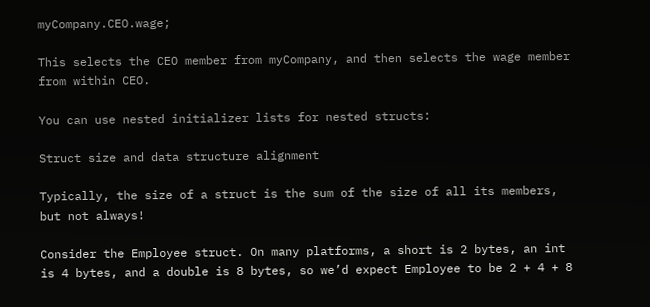myCompany.CEO.wage;

This selects the CEO member from myCompany, and then selects the wage member from within CEO.

You can use nested initializer lists for nested structs:

Struct size and data structure alignment

Typically, the size of a struct is the sum of the size of all its members, but not always!

Consider the Employee struct. On many platforms, a short is 2 bytes, an int is 4 bytes, and a double is 8 bytes, so we’d expect Employee to be 2 + 4 + 8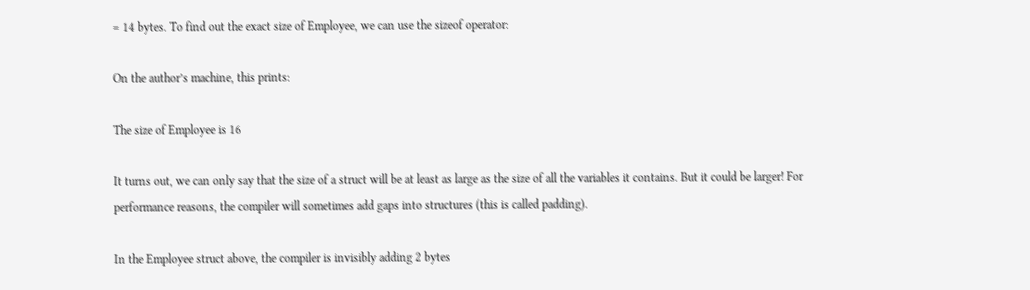= 14 bytes. To find out the exact size of Employee, we can use the sizeof operator:

On the author’s machine, this prints:

The size of Employee is 16

It turns out, we can only say that the size of a struct will be at least as large as the size of all the variables it contains. But it could be larger! For performance reasons, the compiler will sometimes add gaps into structures (this is called padding).

In the Employee struct above, the compiler is invisibly adding 2 bytes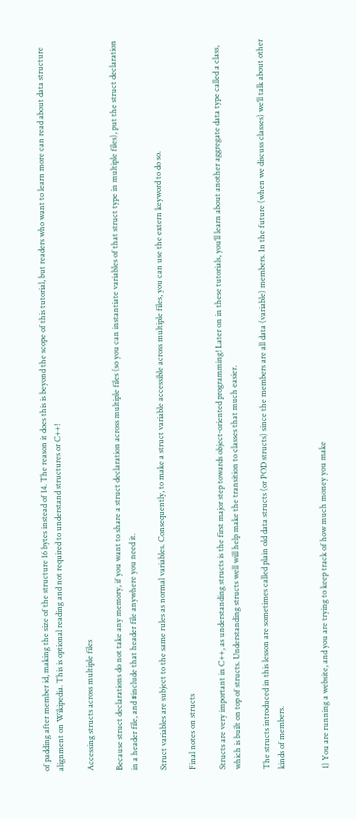of padding after member id, making the size of the structure 16 bytes instead of 14. The reason it does this is beyond the scope of this tutorial, but readers who want to learn more can read about data structure alignment on Wikipedia. This is optional reading and not required to understand structures or C++!

Accessing structs across multiple files

Because struct declarations do not take any memory, if you want to share a struct declaration across multiple files (so you can instantiate variables of that struct type in multiple files), put the struct declaration in a header file, and #include that header file anywhere you need it.

Struct variables are subject to the same rules as normal variables. Consequently, to make a struct variable accessible across multiple files, you can use the extern keyword to do so.

Final notes on structs

Structs are very important in C++, as understanding structs is the first major step towards object-oriented programming! Later on in these tutorials, you’ll learn about another aggregate data type called a class, which is built on top of structs. Understanding structs well will help make the transition to classes that much easier.

The structs introduced in this lesson are sometimes called plain old data structs (or POD structs) since the members are all data (variable) members. In the future (when we discuss classes) we’ll talk about other kinds of members.


1) You are running a website, and you are trying to keep track of how much money you make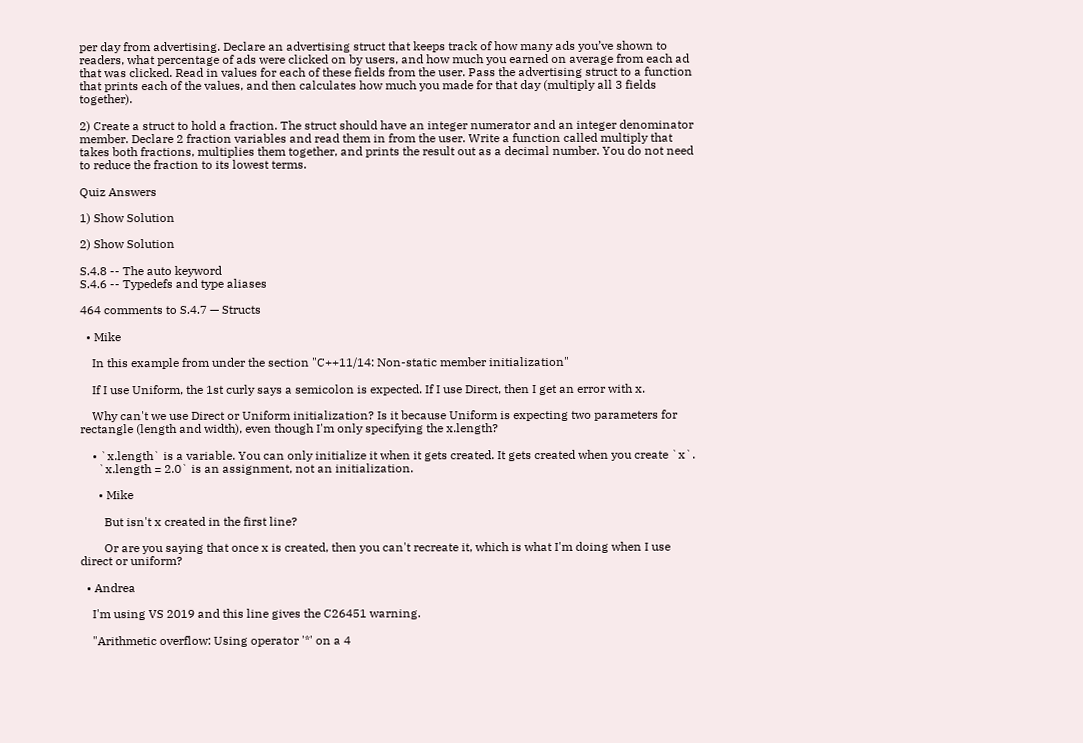per day from advertising. Declare an advertising struct that keeps track of how many ads you’ve shown to readers, what percentage of ads were clicked on by users, and how much you earned on average from each ad that was clicked. Read in values for each of these fields from the user. Pass the advertising struct to a function that prints each of the values, and then calculates how much you made for that day (multiply all 3 fields together).

2) Create a struct to hold a fraction. The struct should have an integer numerator and an integer denominator member. Declare 2 fraction variables and read them in from the user. Write a function called multiply that takes both fractions, multiplies them together, and prints the result out as a decimal number. You do not need to reduce the fraction to its lowest terms.

Quiz Answers

1) Show Solution

2) Show Solution

S.4.8 -- The auto keyword
S.4.6 -- Typedefs and type aliases

464 comments to S.4.7 — Structs

  • Mike

    In this example from under the section "C++11/14: Non-static member initialization"

    If I use Uniform, the 1st curly says a semicolon is expected. If I use Direct, then I get an error with x.

    Why can't we use Direct or Uniform initialization? Is it because Uniform is expecting two parameters for rectangle (length and width), even though I'm only specifying the x.length?

    • `x.length` is a variable. You can only initialize it when it gets created. It gets created when you create `x`.
      `x.length = 2.0` is an assignment, not an initialization.

      • Mike

        But isn't x created in the first line?

        Or are you saying that once x is created, then you can't recreate it, which is what I'm doing when I use direct or uniform?

  • Andrea

    I'm using VS 2019 and this line gives the C26451 warning.

    "Arithmetic overflow: Using operator '*' on a 4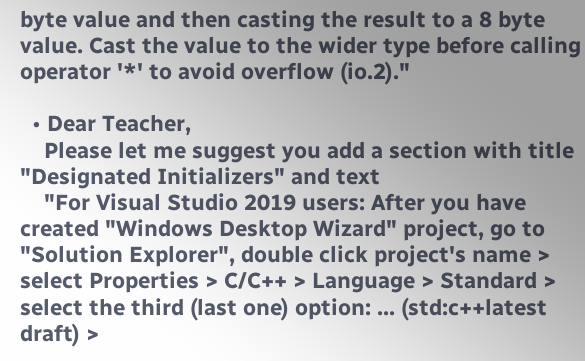byte value and then casting the result to a 8 byte value. Cast the value to the wider type before calling operator '*' to avoid overflow (io.2)."

  • Dear Teacher,
    Please let me suggest you add a section with title "Designated Initializers" and text
    "For Visual Studio 2019 users: After you have created "Windows Desktop Wizard" project, go to "Solution Explorer", double click project's name > select Properties > C/C++ > Language > Standard > select the third (last one) option: ... (std:c++latest draft) >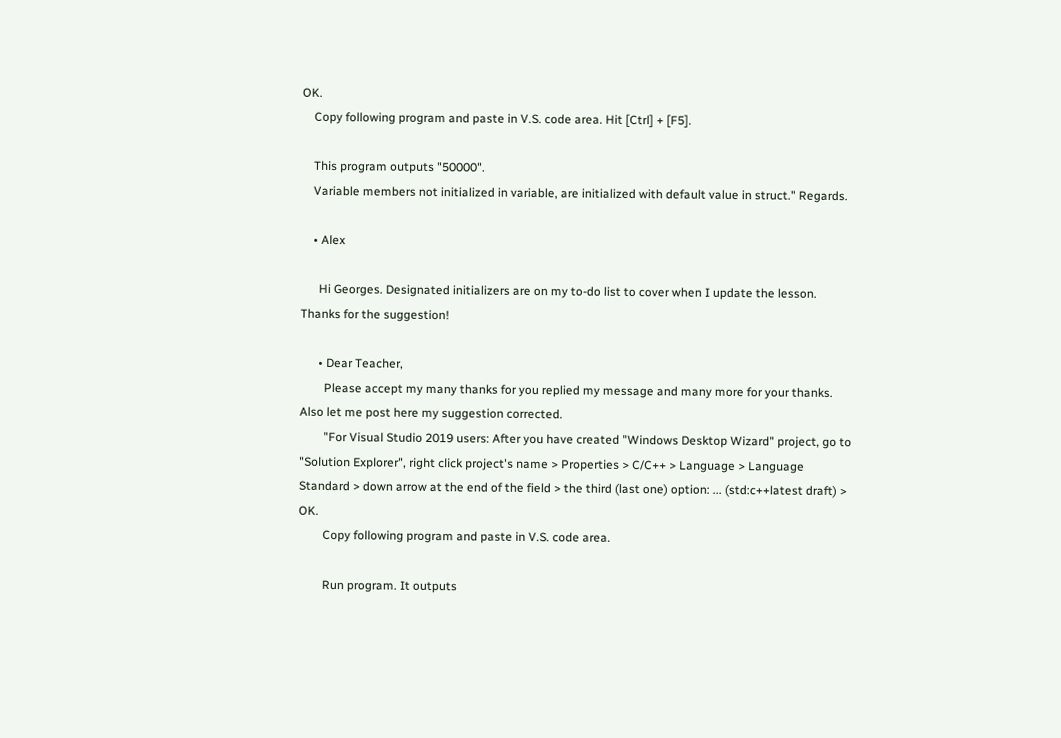OK.
    Copy following program and paste in V.S. code area. Hit [Ctrl] + [F5].

    This program outputs "50000".
    Variable members not initialized in variable, are initialized with default value in struct." Regards.

    • Alex

      Hi Georges. Designated initializers are on my to-do list to cover when I update the lesson. Thanks for the suggestion!

      • Dear Teacher,
        Please accept my many thanks for you replied my message and many more for your thanks. Also let me post here my suggestion corrected.
        "For Visual Studio 2019 users: After you have created "Windows Desktop Wizard" project, go to "Solution Explorer", right click project's name > Properties > C/C++ > Language > Language Standard > down arrow at the end of the field > the third (last one) option: ... (std:c++latest draft) > OK.
        Copy following program and paste in V.S. code area.

        Run program. It outputs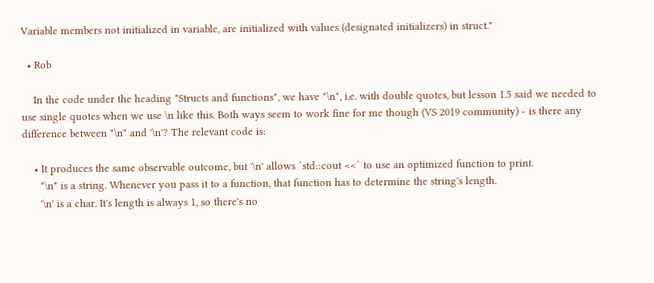Variable members not initialized in variable, are initialized with values (designated initializers) in struct."

  • Rob

    In the code under the heading "Structs and functions", we have "\n", i.e. with double quotes, but lesson 1.5 said we needed to use single quotes when we use \n like this. Both ways seem to work fine for me though (VS 2019 community) - is there any difference between "\n" and '\n'? The relevant code is:

    • It produces the same observable outcome, but '\n' allows `std::cout <<` to use an optimized function to print.
      "\n" is a string. Whenever you pass it to a function, that function has to determine the string's length.
      '\n' is a char. It's length is always 1, so there's no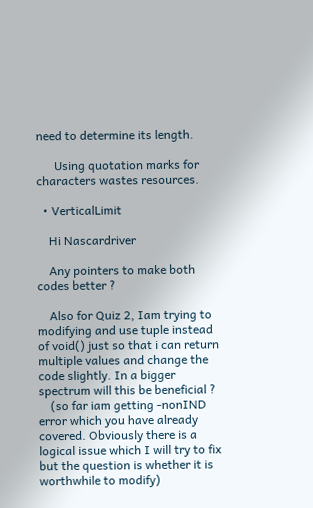need to determine its length.

      Using quotation marks for characters wastes resources.

  • VerticalLimit

    Hi Nascardriver

    Any pointers to make both codes better ?

    Also for Quiz 2, Iam trying to modifying and use tuple instead of void() just so that i can return multiple values and change the code slightly. In a bigger spectrum will this be beneficial ?
    (so far iam getting -nonIND error which you have already covered. Obviously there is a logical issue which I will try to fix but the question is whether it is worthwhile to modify)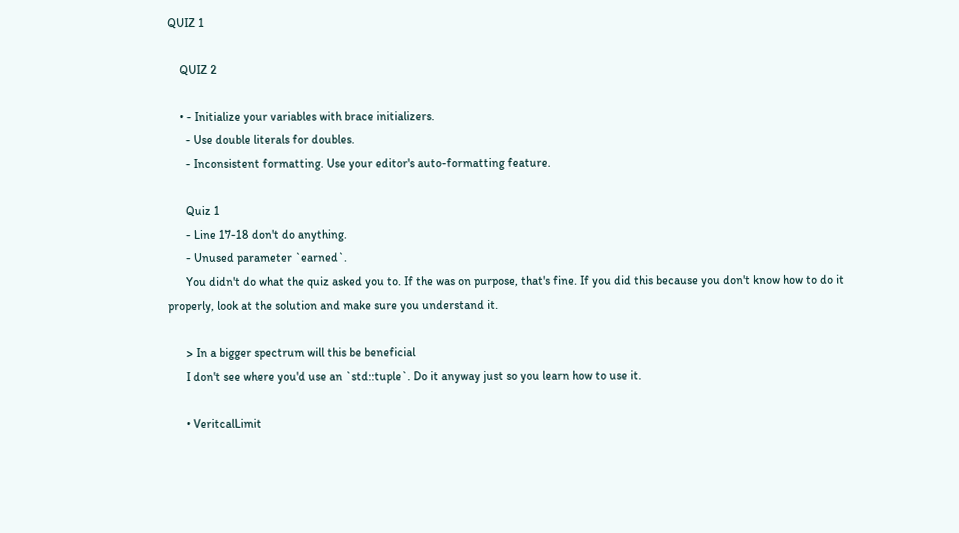QUIZ 1

    QUIZ 2

    • - Initialize your variables with brace initializers.
      - Use double literals for doubles.
      - Inconsistent formatting. Use your editor's auto-formatting feature.

      Quiz 1
      - Line 17-18 don't do anything.
      - Unused parameter `earned`.
      You didn't do what the quiz asked you to. If the was on purpose, that's fine. If you did this because you don't know how to do it properly, look at the solution and make sure you understand it.

      > In a bigger spectrum will this be beneficial
      I don't see where you'd use an `std::tuple`. Do it anyway just so you learn how to use it.

      • VeritcalLimit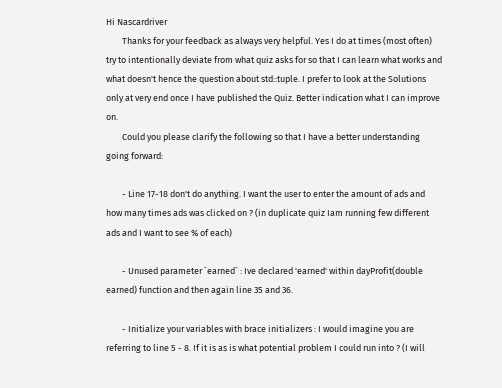Hi Nascardriver
        Thanks for your feedback as always very helpful. Yes I do at times (most often) try to intentionally deviate from what quiz asks for so that I can learn what works and what doesn't hence the question about std::tuple. I prefer to look at the Solutions only at very end once I have published the Quiz. Better indication what I can improve on.
        Could you please clarify the following so that I have a better understanding going forward:

        - Line 17-18 don't do anything. I want the user to enter the amount of ads and how many times ads was clicked on ? (in duplicate quiz Iam running few different ads and I want to see % of each)

        - Unused parameter `earned` : Ive declared 'earned' within dayProfit(double earned) function and then again line 35 and 36.

        - Initialize your variables with brace initializers : I would imagine you are referring to line 5 - 8. If it is as is what potential problem I could run into ? (I will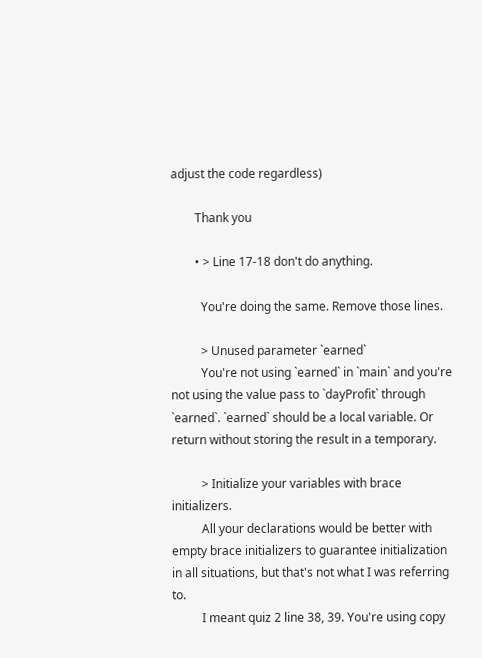adjust the code regardless)

        Thank you

        • > Line 17-18 don't do anything.

          You're doing the same. Remove those lines.

          > Unused parameter `earned`
          You're not using `earned` in `main` and you're not using the value pass to `dayProfit` through `earned`. `earned` should be a local variable. Or return without storing the result in a temporary.

          > Initialize your variables with brace initializers.
          All your declarations would be better with empty brace initializers to guarantee initialization in all situations, but that's not what I was referring to.
          I meant quiz 2 line 38, 39. You're using copy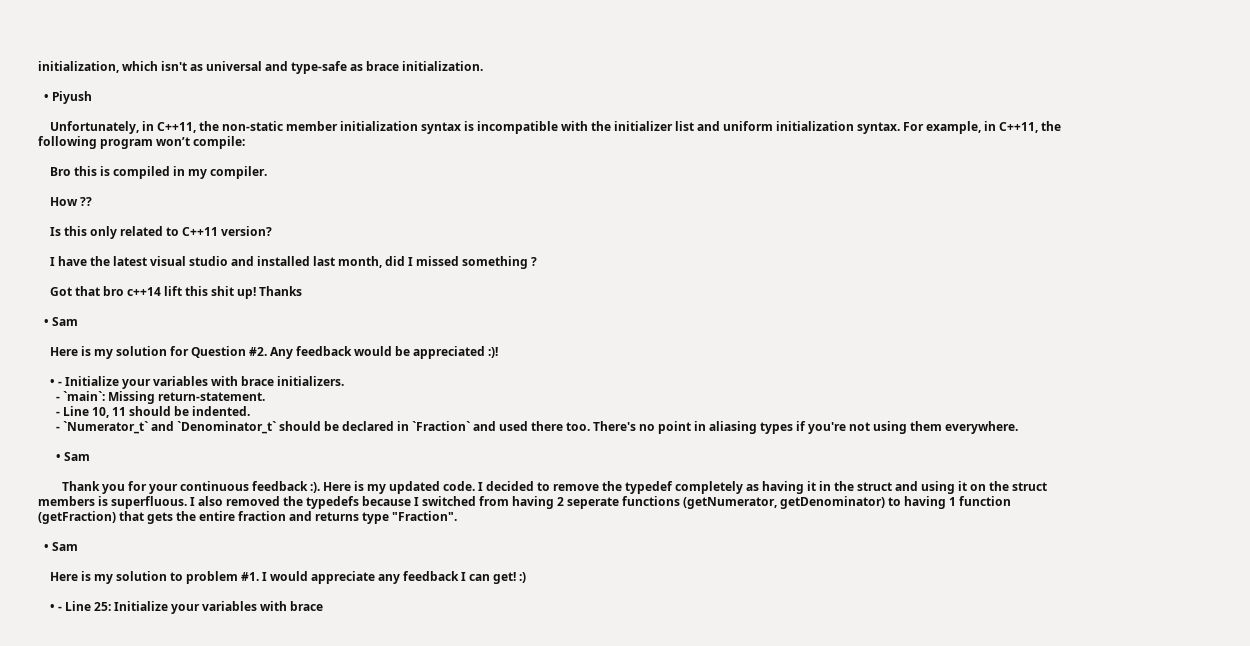initialization, which isn't as universal and type-safe as brace initialization.

  • Piyush

    Unfortunately, in C++11, the non-static member initialization syntax is incompatible with the initializer list and uniform initialization syntax. For example, in C++11, the following program won’t compile:

    Bro this is compiled in my compiler.

    How ??

    Is this only related to C++11 version?

    I have the latest visual studio and installed last month, did I missed something ?

    Got that bro c++14 lift this shit up! Thanks

  • Sam

    Here is my solution for Question #2. Any feedback would be appreciated :)!

    • - Initialize your variables with brace initializers.
      - `main`: Missing return-statement.
      - Line 10, 11 should be indented.
      - `Numerator_t` and `Denominator_t` should be declared in `Fraction` and used there too. There's no point in aliasing types if you're not using them everywhere.

      • Sam

        Thank you for your continuous feedback :). Here is my updated code. I decided to remove the typedef completely as having it in the struct and using it on the struct members is superfluous. I also removed the typedefs because I switched from having 2 seperate functions (getNumerator, getDenominator) to having 1 function (getFraction) that gets the entire fraction and returns type "Fraction".

  • Sam

    Here is my solution to problem #1. I would appreciate any feedback I can get! :)

    • - Line 25: Initialize your variables with brace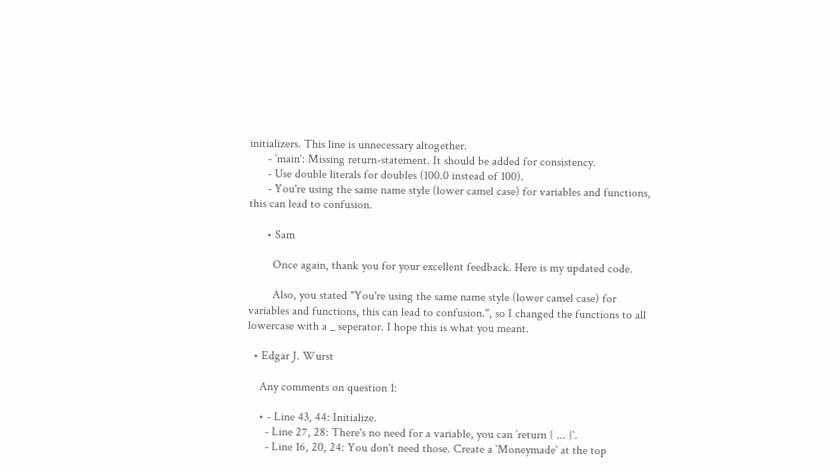initializers. This line is unnecessary altogether.
      - `main`: Missing return-statement. It should be added for consistency.
      - Use double literals for doubles (100.0 instead of 100).
      - You're using the same name style (lower camel case) for variables and functions, this can lead to confusion.

      • Sam

        Once again, thank you for your excellent feedback. Here is my updated code.

        Also, you stated "You're using the same name style (lower camel case) for variables and functions, this can lead to confusion.", so I changed the functions to all lowercase with a _ seperator. I hope this is what you meant.

  • Edgar J. Wurst

    Any comments on question 1:

    • - Line 43, 44: Initialize.
      - Line 27, 28: There's no need for a variable, you can `return { ... }`.
      - Line 16, 20, 24: You don't need those. Create a `Moneymade` at the top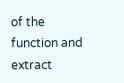of the function and extract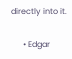directly into it.

      • Edgar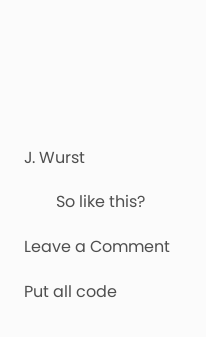J. Wurst

        So like this?

Leave a Comment

Put all code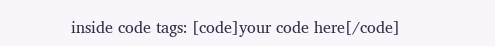inside code tags: [code]your code here[/code]